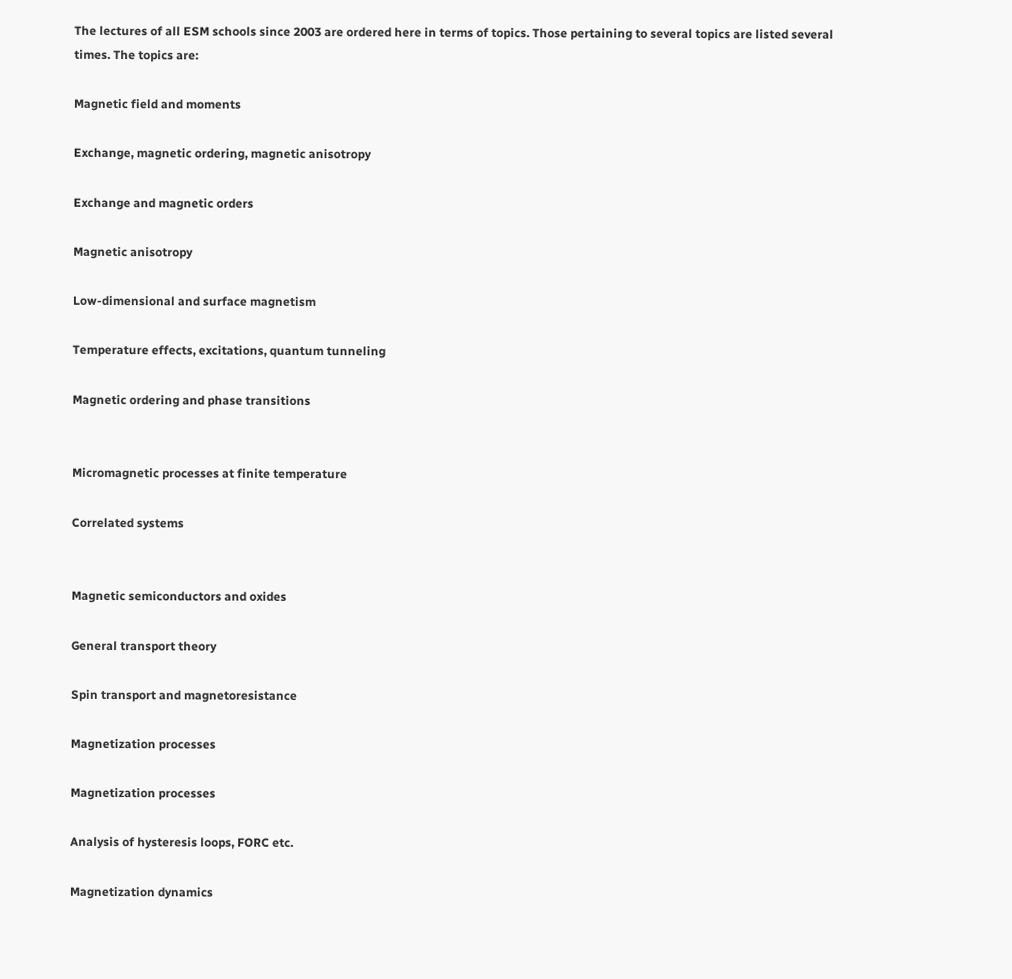The lectures of all ESM schools since 2003 are ordered here in terms of topics. Those pertaining to several topics are listed several times. The topics are:

Magnetic field and moments

Exchange, magnetic ordering, magnetic anisotropy

Exchange and magnetic orders

Magnetic anisotropy

Low-dimensional and surface magnetism

Temperature effects, excitations, quantum tunneling

Magnetic ordering and phase transitions


Micromagnetic processes at finite temperature

Correlated systems


Magnetic semiconductors and oxides

General transport theory

Spin transport and magnetoresistance

Magnetization processes

Magnetization processes

Analysis of hysteresis loops, FORC etc.

Magnetization dynamics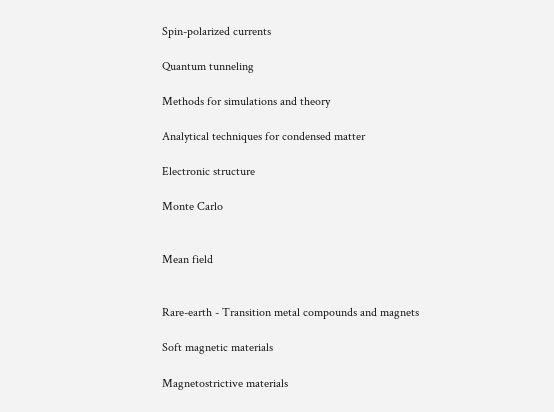Spin-polarized currents

Quantum tunneling

Methods for simulations and theory

Analytical techniques for condensed matter

Electronic structure

Monte Carlo


Mean field


Rare-earth - Transition metal compounds and magnets

Soft magnetic materials

Magnetostrictive materials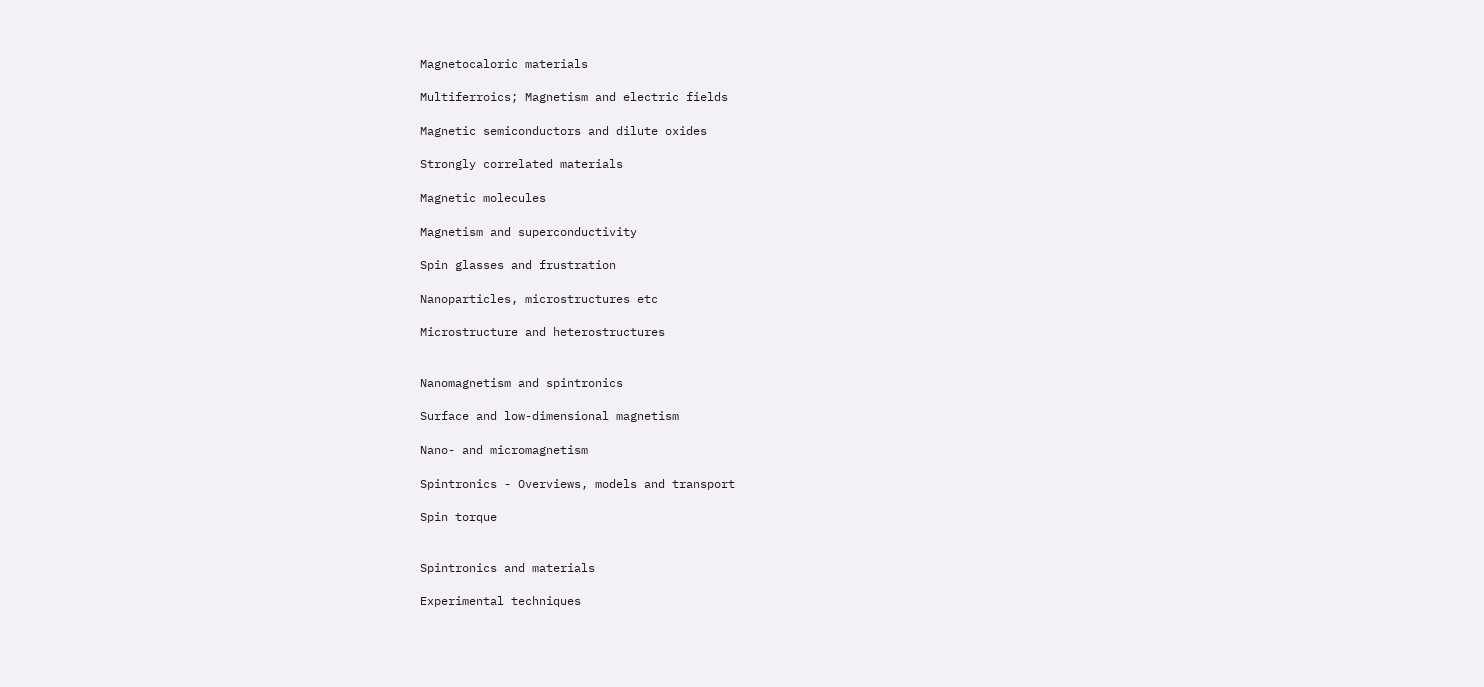Magnetocaloric materials

Multiferroics; Magnetism and electric fields

Magnetic semiconductors and dilute oxides

Strongly correlated materials

Magnetic molecules

Magnetism and superconductivity

Spin glasses and frustration

Nanoparticles, microstructures etc

Microstructure and heterostructures


Nanomagnetism and spintronics

Surface and low-dimensional magnetism

Nano- and micromagnetism

Spintronics - Overviews, models and transport

Spin torque


Spintronics and materials

Experimental techniques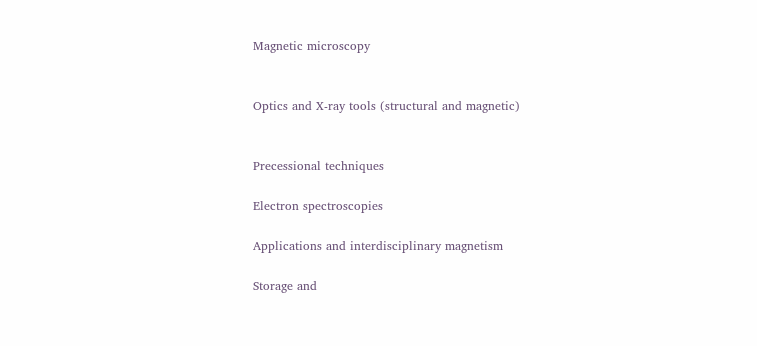Magnetic microscopy


Optics and X-ray tools (structural and magnetic)


Precessional techniques

Electron spectroscopies

Applications and interdisciplinary magnetism

Storage and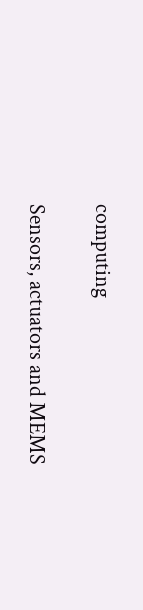computing

Sensors, actuators and MEMS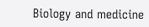Biology and medicine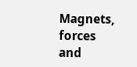Magnets, forces and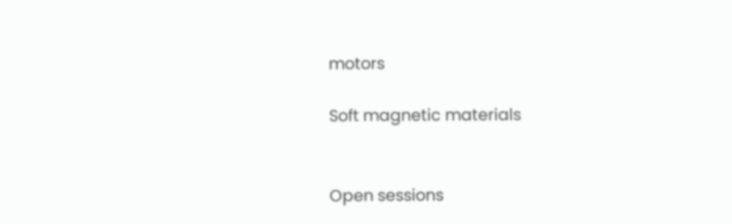motors

Soft magnetic materials


Open sessions